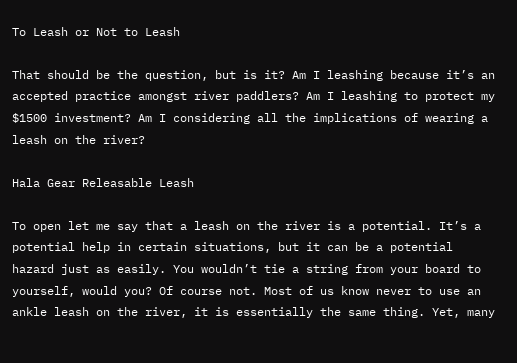To Leash or Not to Leash

That should be the question, but is it? Am I leashing because it’s an accepted practice amongst river paddlers? Am I leashing to protect my $1500 investment? Am I considering all the implications of wearing a leash on the river?

Hala Gear Releasable Leash

To open let me say that a leash on the river is a potential. It’s a potential help in certain situations, but it can be a potential hazard just as easily. You wouldn’t tie a string from your board to yourself, would you? Of course not. Most of us know never to use an ankle leash on the river, it is essentially the same thing. Yet, many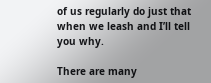of us regularly do just that when we leash and I’ll tell you why.

There are many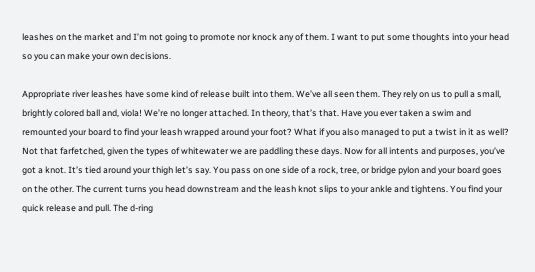leashes on the market and I’m not going to promote nor knock any of them. I want to put some thoughts into your head so you can make your own decisions.

Appropriate river leashes have some kind of release built into them. We’ve all seen them. They rely on us to pull a small, brightly colored ball and, viola! We’re no longer attached. In theory, that’s that. Have you ever taken a swim and remounted your board to find your leash wrapped around your foot? What if you also managed to put a twist in it as well? Not that farfetched, given the types of whitewater we are paddling these days. Now for all intents and purposes, you’ve got a knot. It’s tied around your thigh let’s say. You pass on one side of a rock, tree, or bridge pylon and your board goes on the other. The current turns you head downstream and the leash knot slips to your ankle and tightens. You find your quick release and pull. The d-ring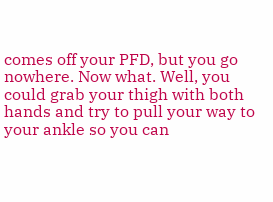comes off your PFD, but you go nowhere. Now what. Well, you could grab your thigh with both hands and try to pull your way to your ankle so you can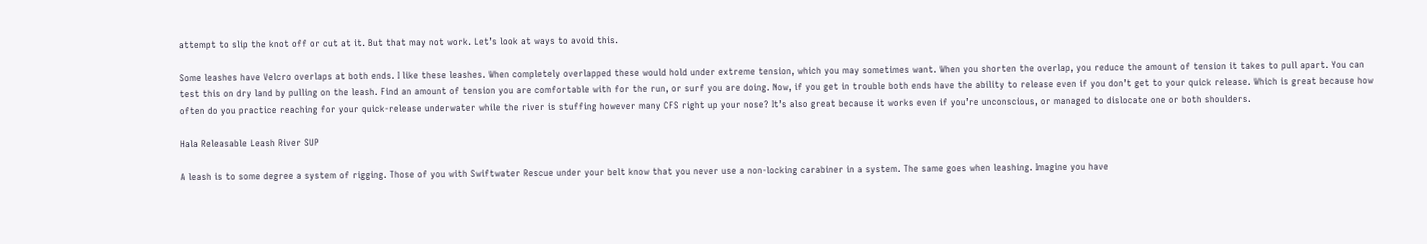attempt to slip the knot off or cut at it. But that may not work. Let’s look at ways to avoid this.

Some leashes have Velcro overlaps at both ends. I like these leashes. When completely overlapped these would hold under extreme tension, which you may sometimes want. When you shorten the overlap, you reduce the amount of tension it takes to pull apart. You can test this on dry land by pulling on the leash. Find an amount of tension you are comfortable with for the run, or surf you are doing. Now, if you get in trouble both ends have the ability to release even if you don’t get to your quick release. Which is great because how often do you practice reaching for your quick-release underwater while the river is stuffing however many CFS right up your nose? It’s also great because it works even if you’re unconscious, or managed to dislocate one or both shoulders.

Hala Releasable Leash River SUP

A leash is to some degree a system of rigging. Those of you with Swiftwater Rescue under your belt know that you never use a non-locking carabiner in a system. The same goes when leashing. Imagine you have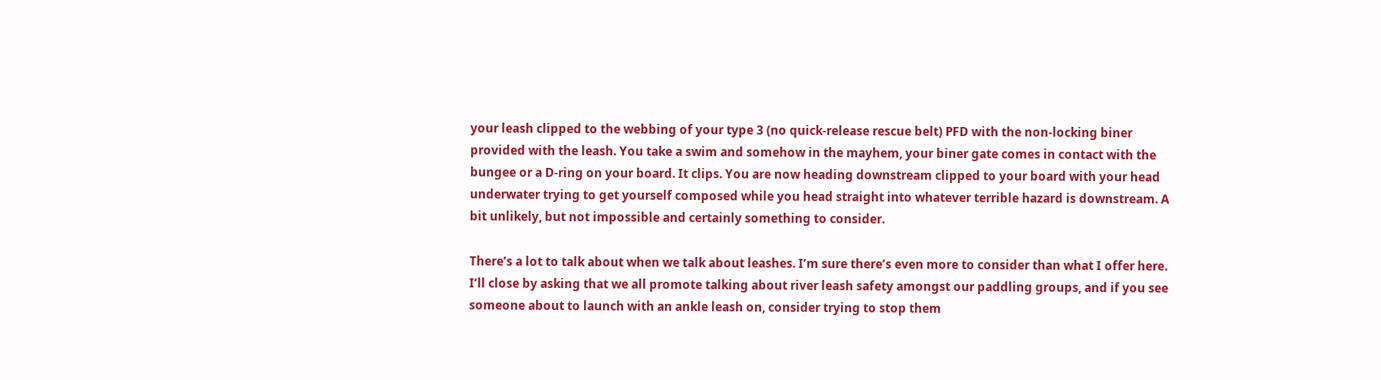your leash clipped to the webbing of your type 3 (no quick-release rescue belt) PFD with the non-locking biner provided with the leash. You take a swim and somehow in the mayhem, your biner gate comes in contact with the bungee or a D-ring on your board. It clips. You are now heading downstream clipped to your board with your head underwater trying to get yourself composed while you head straight into whatever terrible hazard is downstream. A bit unlikely, but not impossible and certainly something to consider.

There’s a lot to talk about when we talk about leashes. I’m sure there’s even more to consider than what I offer here. I’ll close by asking that we all promote talking about river leash safety amongst our paddling groups, and if you see someone about to launch with an ankle leash on, consider trying to stop them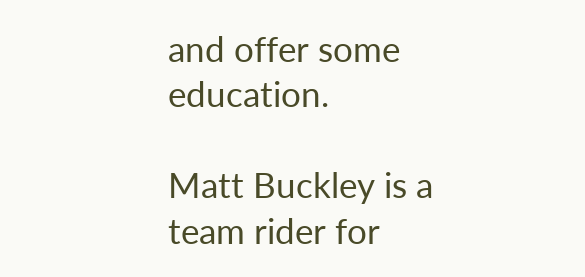and offer some education.

Matt Buckley is a team rider for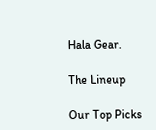Hala Gear.

The Lineup

Our Top Picks